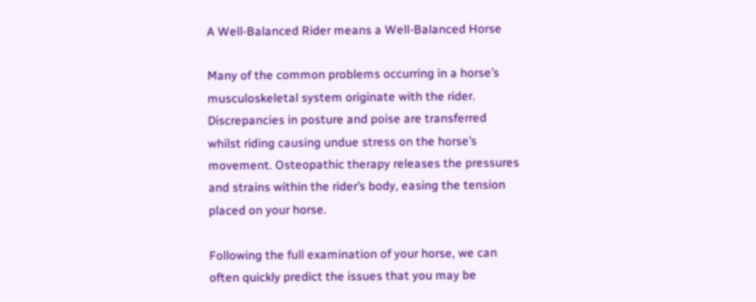A Well-Balanced Rider means a Well-Balanced Horse

Many of the common problems occurring in a horse’s musculoskeletal system originate with the rider. Discrepancies in posture and poise are transferred whilst riding causing undue stress on the horse’s movement. Osteopathic therapy releases the pressures and strains within the rider’s body, easing the tension placed on your horse.

Following the full examination of your horse, we can often quickly predict the issues that you may be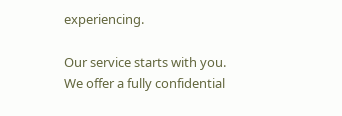experiencing.

Our service starts with you. We offer a fully confidential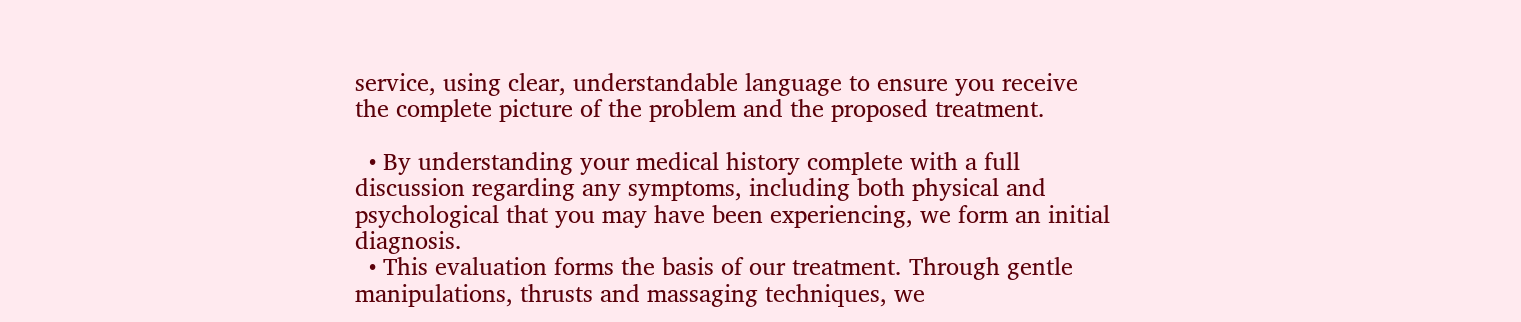service, using clear, understandable language to ensure you receive the complete picture of the problem and the proposed treatment.

  • By understanding your medical history complete with a full discussion regarding any symptoms, including both physical and psychological that you may have been experiencing, we form an initial diagnosis.
  • This evaluation forms the basis of our treatment. Through gentle manipulations, thrusts and massaging techniques, we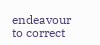endeavour to correct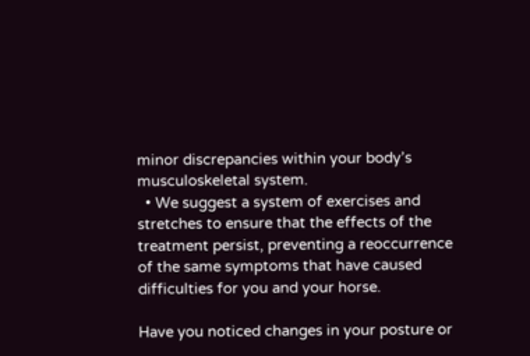minor discrepancies within your body’s musculoskeletal system.
  • We suggest a system of exercises and stretches to ensure that the effects of the treatment persist, preventing a reoccurrence of the same symptoms that have caused difficulties for you and your horse.

Have you noticed changes in your posture or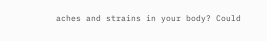aches and strains in your body? Could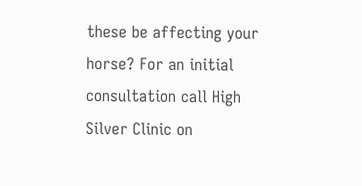these be affecting your horse? For an initial consultation call High Silver Clinic on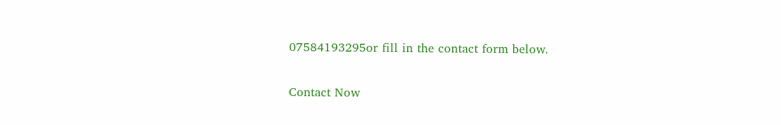07584193295or fill in the contact form below.

Contact Now